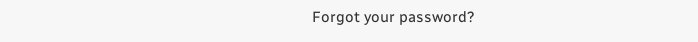Forgot your password?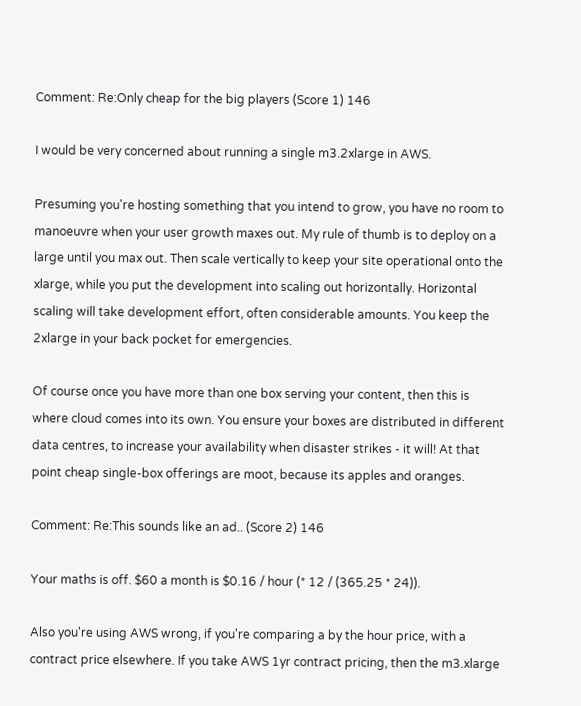Comment: Re:Only cheap for the big players (Score 1) 146

I would be very concerned about running a single m3.2xlarge in AWS.

Presuming you're hosting something that you intend to grow, you have no room to manoeuvre when your user growth maxes out. My rule of thumb is to deploy on a large until you max out. Then scale vertically to keep your site operational onto the xlarge, while you put the development into scaling out horizontally. Horizontal scaling will take development effort, often considerable amounts. You keep the 2xlarge in your back pocket for emergencies.

Of course once you have more than one box serving your content, then this is where cloud comes into its own. You ensure your boxes are distributed in different data centres, to increase your availability when disaster strikes - it will! At that point cheap single-box offerings are moot, because its apples and oranges.

Comment: Re:This sounds like an ad.. (Score 2) 146

Your maths is off. $60 a month is $0.16 / hour (* 12 / (365.25 * 24)).

Also you're using AWS wrong, if you're comparing a by the hour price, with a contract price elsewhere. If you take AWS 1yr contract pricing, then the m3.xlarge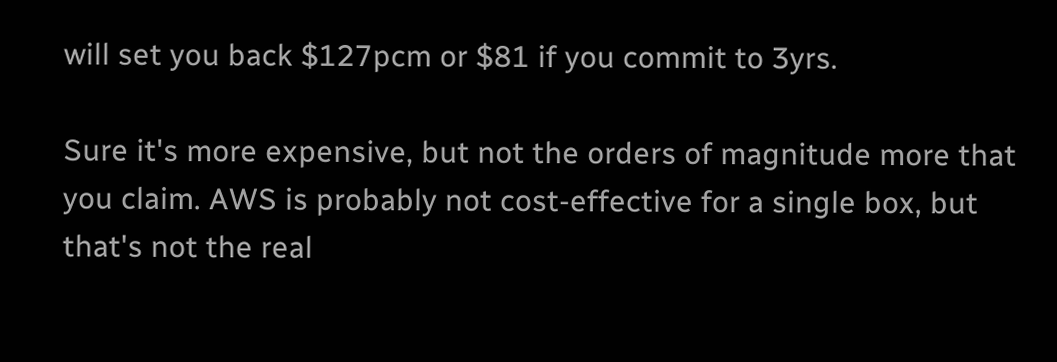will set you back $127pcm or $81 if you commit to 3yrs.

Sure it's more expensive, but not the orders of magnitude more that you claim. AWS is probably not cost-effective for a single box, but that's not the real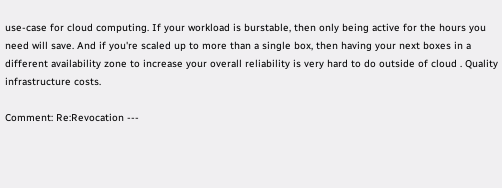use-case for cloud computing. If your workload is burstable, then only being active for the hours you need will save. And if you're scaled up to more than a single box, then having your next boxes in a different availability zone to increase your overall reliability is very hard to do outside of cloud . Quality infrastructure costs.

Comment: Re:Revocation ---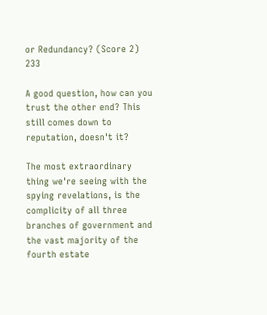or Redundancy? (Score 2) 233

A good question, how can you trust the other end? This still comes down to reputation, doesn't it?

The most extraordinary thing we're seeing with the spying revelations, is the complicity of all three branches of government and the vast majority of the fourth estate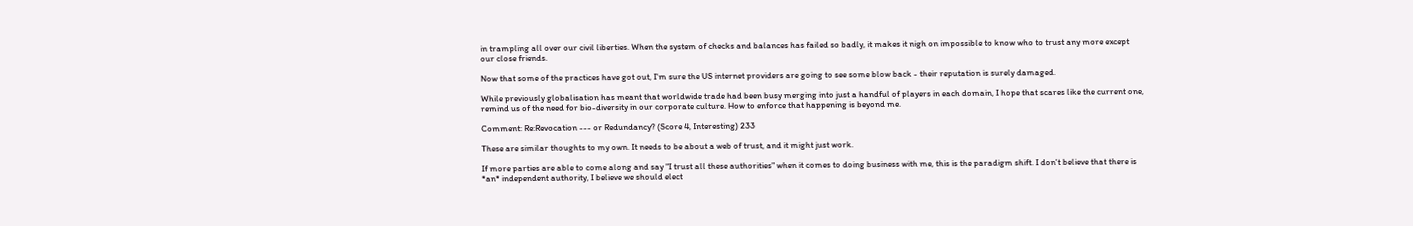in trampling all over our civil liberties. When the system of checks and balances has failed so badly, it makes it nigh on impossible to know who to trust any more except our close friends.

Now that some of the practices have got out, I'm sure the US internet providers are going to see some blow back - their reputation is surely damaged.

While previously globalisation has meant that worldwide trade had been busy merging into just a handful of players in each domain, I hope that scares like the current one, remind us of the need for bio-diversity in our corporate culture. How to enforce that happening is beyond me.

Comment: Re:Revocation --- or Redundancy? (Score 4, Interesting) 233

These are similar thoughts to my own. It needs to be about a web of trust, and it might just work.

If more parties are able to come along and say "I trust all these authorities" when it comes to doing business with me, this is the paradigm shift. I don't believe that there is *an* independent authority, I believe we should elect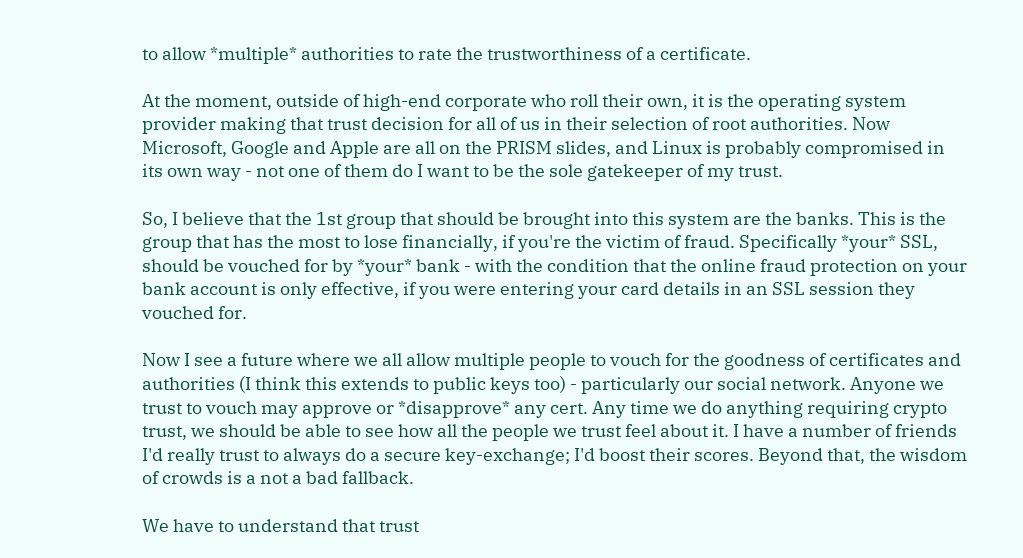to allow *multiple* authorities to rate the trustworthiness of a certificate.

At the moment, outside of high-end corporate who roll their own, it is the operating system provider making that trust decision for all of us in their selection of root authorities. Now Microsoft, Google and Apple are all on the PRISM slides, and Linux is probably compromised in its own way - not one of them do I want to be the sole gatekeeper of my trust.

So, I believe that the 1st group that should be brought into this system are the banks. This is the group that has the most to lose financially, if you're the victim of fraud. Specifically *your* SSL, should be vouched for by *your* bank - with the condition that the online fraud protection on your bank account is only effective, if you were entering your card details in an SSL session they vouched for.

Now I see a future where we all allow multiple people to vouch for the goodness of certificates and authorities (I think this extends to public keys too) - particularly our social network. Anyone we trust to vouch may approve or *disapprove* any cert. Any time we do anything requiring crypto trust, we should be able to see how all the people we trust feel about it. I have a number of friends I'd really trust to always do a secure key-exchange; I'd boost their scores. Beyond that, the wisdom of crowds is a not a bad fallback.

We have to understand that trust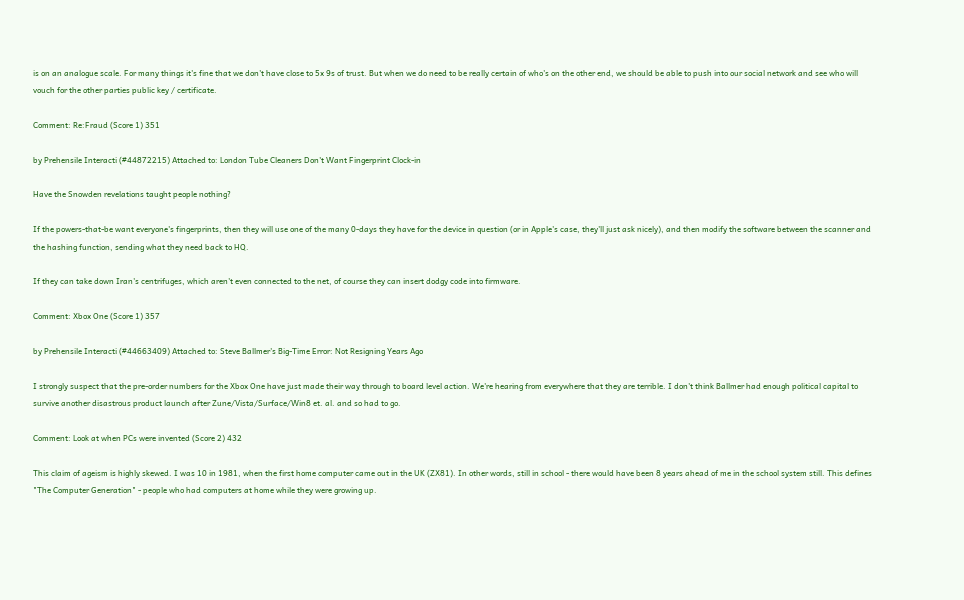is on an analogue scale. For many things it's fine that we don't have close to 5x 9s of trust. But when we do need to be really certain of who's on the other end, we should be able to push into our social network and see who will vouch for the other parties public key / certificate.

Comment: Re:Fraud (Score 1) 351

by Prehensile Interacti (#44872215) Attached to: London Tube Cleaners Don't Want Fingerprint Clock-in

Have the Snowden revelations taught people nothing?

If the powers-that-be want everyone's fingerprints, then they will use one of the many 0-days they have for the device in question (or in Apple's case, they'll just ask nicely), and then modify the software between the scanner and the hashing function, sending what they need back to HQ.

If they can take down Iran's centrifuges, which aren't even connected to the net, of course they can insert dodgy code into firmware.

Comment: Xbox One (Score 1) 357

by Prehensile Interacti (#44663409) Attached to: Steve Ballmer's Big-Time Error: Not Resigning Years Ago

I strongly suspect that the pre-order numbers for the Xbox One have just made their way through to board level action. We're hearing from everywhere that they are terrible. I don't think Ballmer had enough political capital to survive another disastrous product launch after Zune/Vista/Surface/Win8 et. al. and so had to go.

Comment: Look at when PCs were invented (Score 2) 432

This claim of ageism is highly skewed. I was 10 in 1981, when the first home computer came out in the UK (ZX81). In other words, still in school - there would have been 8 years ahead of me in the school system still. This defines "The Computer Generation" - people who had computers at home while they were growing up.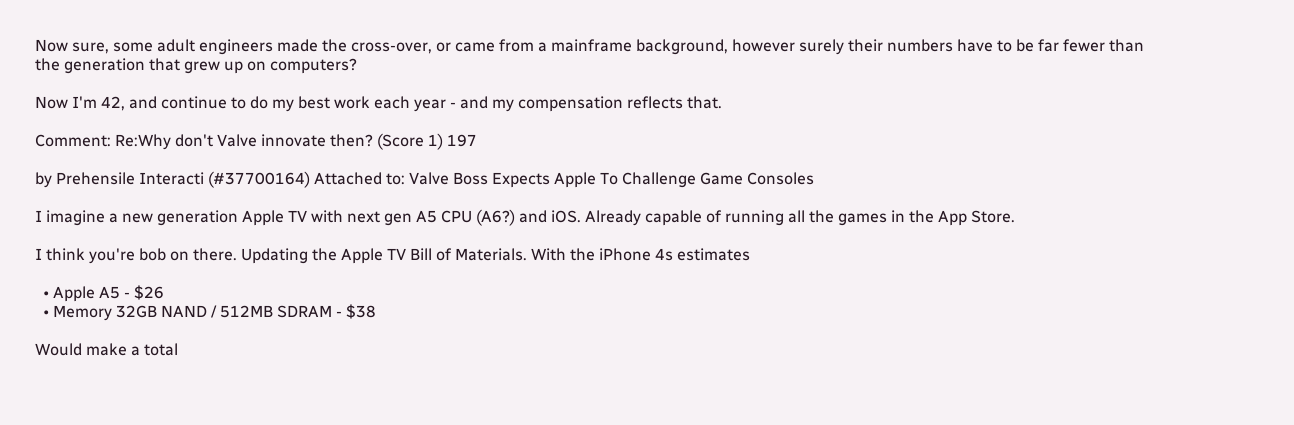Now sure, some adult engineers made the cross-over, or came from a mainframe background, however surely their numbers have to be far fewer than the generation that grew up on computers?

Now I'm 42, and continue to do my best work each year - and my compensation reflects that.

Comment: Re:Why don't Valve innovate then? (Score 1) 197

by Prehensile Interacti (#37700164) Attached to: Valve Boss Expects Apple To Challenge Game Consoles

I imagine a new generation Apple TV with next gen A5 CPU (A6?) and iOS. Already capable of running all the games in the App Store.

I think you're bob on there. Updating the Apple TV Bill of Materials. With the iPhone 4s estimates

  • Apple A5 - $26
  • Memory 32GB NAND / 512MB SDRAM - $38

Would make a total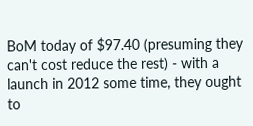BoM today of $97.40 (presuming they can't cost reduce the rest) - with a launch in 2012 some time, they ought to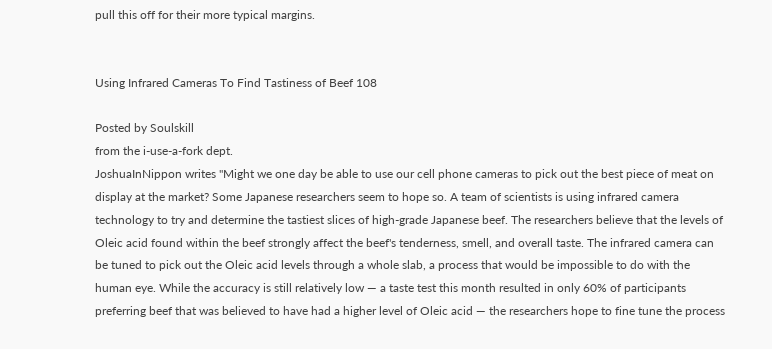pull this off for their more typical margins.


Using Infrared Cameras To Find Tastiness of Beef 108

Posted by Soulskill
from the i-use-a-fork dept.
JoshuaInNippon writes "Might we one day be able to use our cell phone cameras to pick out the best piece of meat on display at the market? Some Japanese researchers seem to hope so. A team of scientists is using infrared camera technology to try and determine the tastiest slices of high-grade Japanese beef. The researchers believe that the levels of Oleic acid found within the beef strongly affect the beef's tenderness, smell, and overall taste. The infrared camera can be tuned to pick out the Oleic acid levels through a whole slab, a process that would be impossible to do with the human eye. While the accuracy is still relatively low — a taste test this month resulted in only 60% of participants preferring beef that was believed to have had a higher level of Oleic acid — the researchers hope to fine tune the process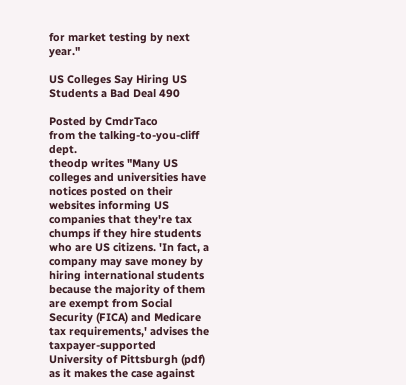for market testing by next year."

US Colleges Say Hiring US Students a Bad Deal 490

Posted by CmdrTaco
from the talking-to-you-cliff dept.
theodp writes "Many US colleges and universities have notices posted on their websites informing US companies that they're tax chumps if they hire students who are US citizens. 'In fact, a company may save money by hiring international students because the majority of them are exempt from Social Security (FICA) and Medicare tax requirements,' advises the taxpayer-supported University of Pittsburgh (pdf) as it makes the case against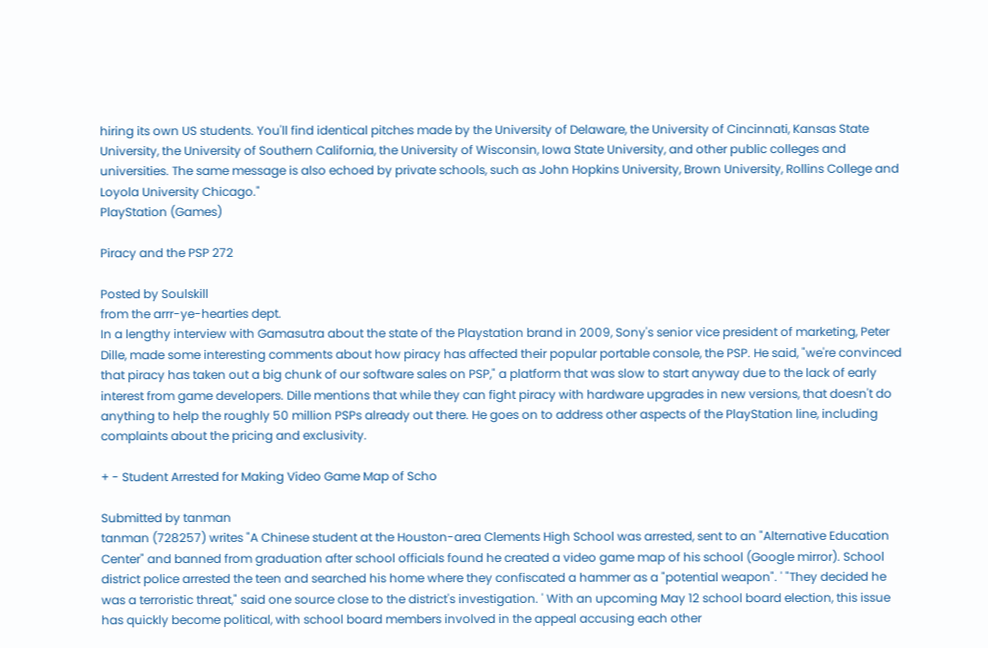hiring its own US students. You'll find identical pitches made by the University of Delaware, the University of Cincinnati, Kansas State University, the University of Southern California, the University of Wisconsin, Iowa State University, and other public colleges and universities. The same message is also echoed by private schools, such as John Hopkins University, Brown University, Rollins College and Loyola University Chicago."
PlayStation (Games)

Piracy and the PSP 272

Posted by Soulskill
from the arrr-ye-hearties dept.
In a lengthy interview with Gamasutra about the state of the Playstation brand in 2009, Sony's senior vice president of marketing, Peter Dille, made some interesting comments about how piracy has affected their popular portable console, the PSP. He said, "we're convinced that piracy has taken out a big chunk of our software sales on PSP," a platform that was slow to start anyway due to the lack of early interest from game developers. Dille mentions that while they can fight piracy with hardware upgrades in new versions, that doesn't do anything to help the roughly 50 million PSPs already out there. He goes on to address other aspects of the PlayStation line, including complaints about the pricing and exclusivity.

+ - Student Arrested for Making Video Game Map of Scho

Submitted by tanman
tanman (728257) writes "A Chinese student at the Houston-area Clements High School was arrested, sent to an "Alternative Education Center" and banned from graduation after school officials found he created a video game map of his school (Google mirror). School district police arrested the teen and searched his home where they confiscated a hammer as a "potential weapon". ' "They decided he was a terroristic threat," said one source close to the district's investigation. ' With an upcoming May 12 school board election, this issue has quickly become political, with school board members involved in the appeal accusing each other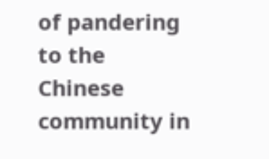of pandering to the Chinese community in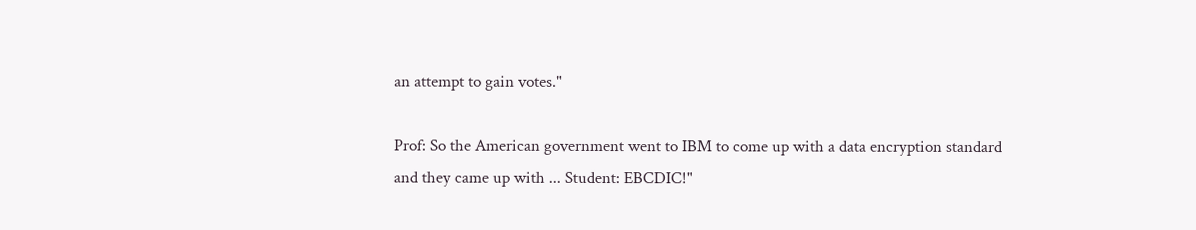an attempt to gain votes."

Prof: So the American government went to IBM to come up with a data encryption standard and they came up with ... Student: EBCDIC!"